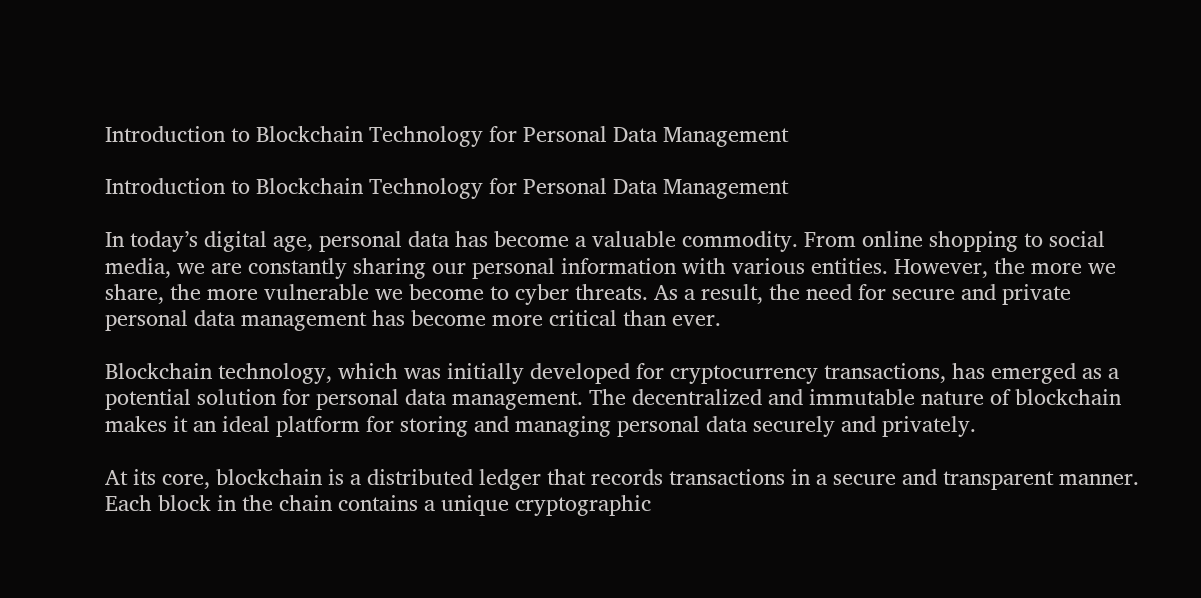Introduction to Blockchain Technology for Personal Data Management

Introduction to Blockchain Technology for Personal Data Management

In today’s digital age, personal data has become a valuable commodity. From online shopping to social media, we are constantly sharing our personal information with various entities. However, the more we share, the more vulnerable we become to cyber threats. As a result, the need for secure and private personal data management has become more critical than ever.

Blockchain technology, which was initially developed for cryptocurrency transactions, has emerged as a potential solution for personal data management. The decentralized and immutable nature of blockchain makes it an ideal platform for storing and managing personal data securely and privately.

At its core, blockchain is a distributed ledger that records transactions in a secure and transparent manner. Each block in the chain contains a unique cryptographic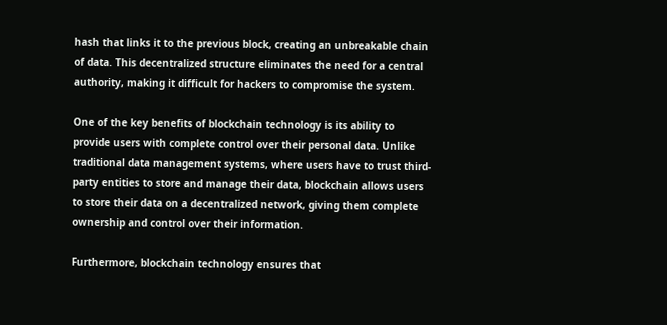hash that links it to the previous block, creating an unbreakable chain of data. This decentralized structure eliminates the need for a central authority, making it difficult for hackers to compromise the system.

One of the key benefits of blockchain technology is its ability to provide users with complete control over their personal data. Unlike traditional data management systems, where users have to trust third-party entities to store and manage their data, blockchain allows users to store their data on a decentralized network, giving them complete ownership and control over their information.

Furthermore, blockchain technology ensures that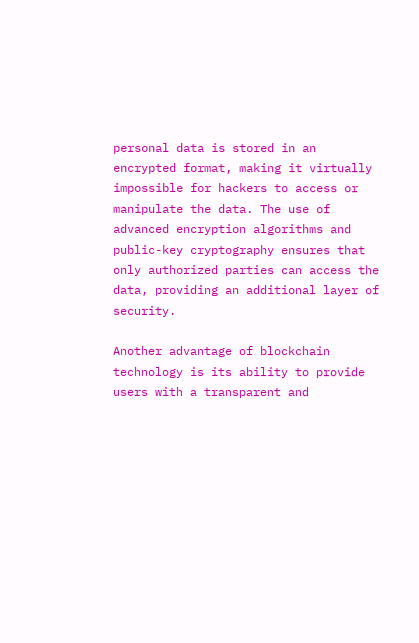personal data is stored in an encrypted format, making it virtually impossible for hackers to access or manipulate the data. The use of advanced encryption algorithms and public-key cryptography ensures that only authorized parties can access the data, providing an additional layer of security.

Another advantage of blockchain technology is its ability to provide users with a transparent and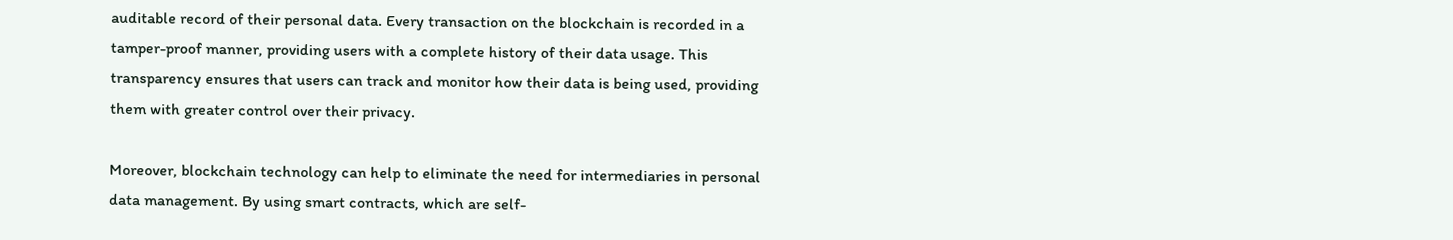auditable record of their personal data. Every transaction on the blockchain is recorded in a tamper-proof manner, providing users with a complete history of their data usage. This transparency ensures that users can track and monitor how their data is being used, providing them with greater control over their privacy.

Moreover, blockchain technology can help to eliminate the need for intermediaries in personal data management. By using smart contracts, which are self-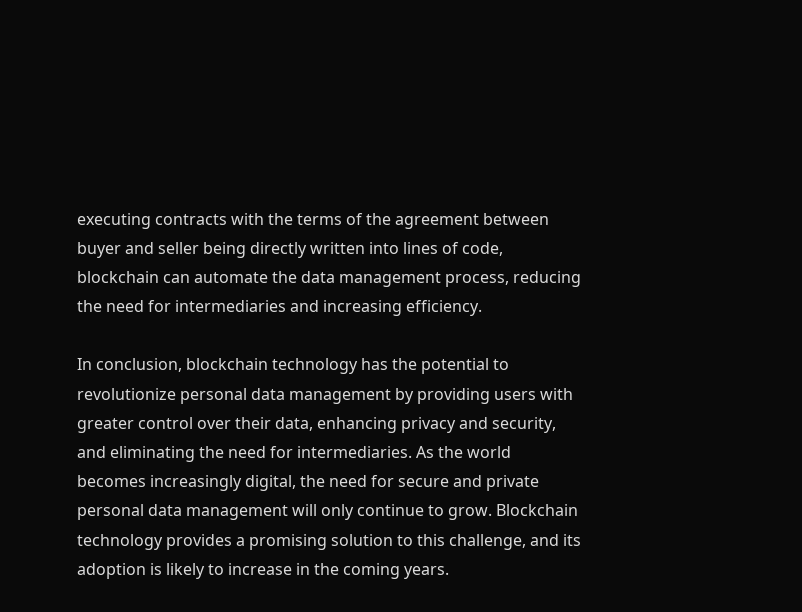executing contracts with the terms of the agreement between buyer and seller being directly written into lines of code, blockchain can automate the data management process, reducing the need for intermediaries and increasing efficiency.

In conclusion, blockchain technology has the potential to revolutionize personal data management by providing users with greater control over their data, enhancing privacy and security, and eliminating the need for intermediaries. As the world becomes increasingly digital, the need for secure and private personal data management will only continue to grow. Blockchain technology provides a promising solution to this challenge, and its adoption is likely to increase in the coming years.